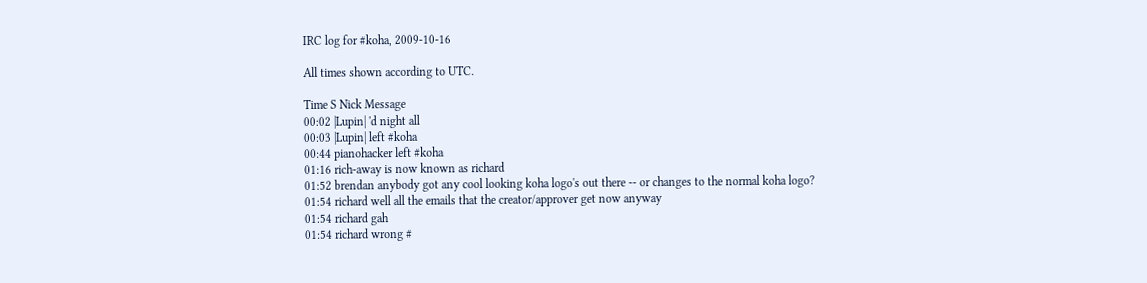IRC log for #koha, 2009-10-16

All times shown according to UTC.

Time S Nick Message
00:02 |Lupin| 'd night all
00:03 |Lupin| left #koha
00:44 pianohacker left #koha
01:16 rich-away is now known as richard
01:52 brendan anybody got any cool looking koha logo's out there -- or changes to the normal koha logo?
01:54 richard well all the emails that the creator/approver get now anyway
01:54 richard gah
01:54 richard wrong #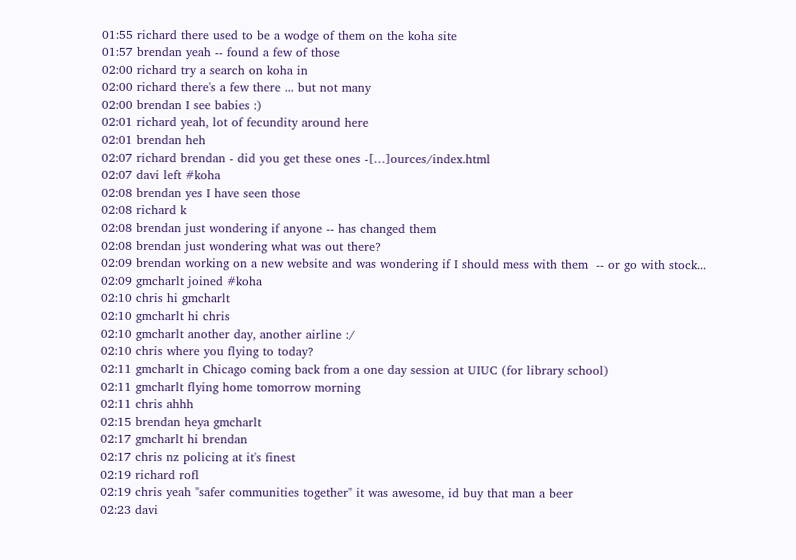01:55 richard there used to be a wodge of them on the koha site
01:57 brendan yeah -- found a few of those
02:00 richard try a search on koha in
02:00 richard there's a few there ... but not many
02:00 brendan I see babies :)
02:01 richard yeah, lot of fecundity around here
02:01 brendan heh
02:07 richard brendan - did you get these ones -[…]ources/index.html
02:07 davi left #koha
02:08 brendan yes I have seen those
02:08 richard k
02:08 brendan just wondering if anyone -- has changed them
02:08 brendan just wondering what was out there?
02:09 brendan working on a new website and was wondering if I should mess with them  -- or go with stock...
02:09 gmcharlt joined #koha
02:10 chris hi gmcharlt
02:10 gmcharlt hi chris
02:10 gmcharlt another day, another airline :/
02:10 chris where you flying to today?
02:11 gmcharlt in Chicago coming back from a one day session at UIUC (for library school)
02:11 gmcharlt flying home tomorrow morning
02:11 chris ahhh
02:15 brendan heya gmcharlt
02:17 gmcharlt hi brendan
02:17 chris nz policing at it's finest
02:19 richard rofl
02:19 chris yeah "safer communities together" it was awesome, id buy that man a beer
02:23 davi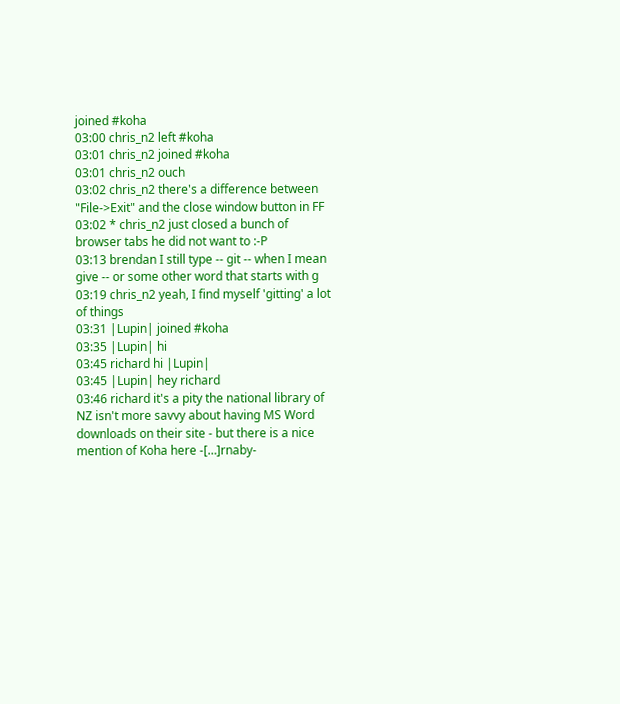joined #koha
03:00 chris_n2 left #koha
03:01 chris_n2 joined #koha
03:01 chris_n2 ouch
03:02 chris_n2 there's a difference between "File->Exit" and the close window button in FF
03:02 * chris_n2 just closed a bunch of browser tabs he did not want to :-P
03:13 brendan I still type -- git -- when I mean give -- or some other word that starts with g
03:19 chris_n2 yeah, I find myself 'gitting' a lot of things
03:31 |Lupin| joined #koha
03:35 |Lupin| hi
03:45 richard hi |Lupin|
03:45 |Lupin| hey richard
03:46 richard it's a pity the national library of NZ isn't more savvy about having MS Word downloads on their site - but there is a nice mention of Koha here -[…]rnaby-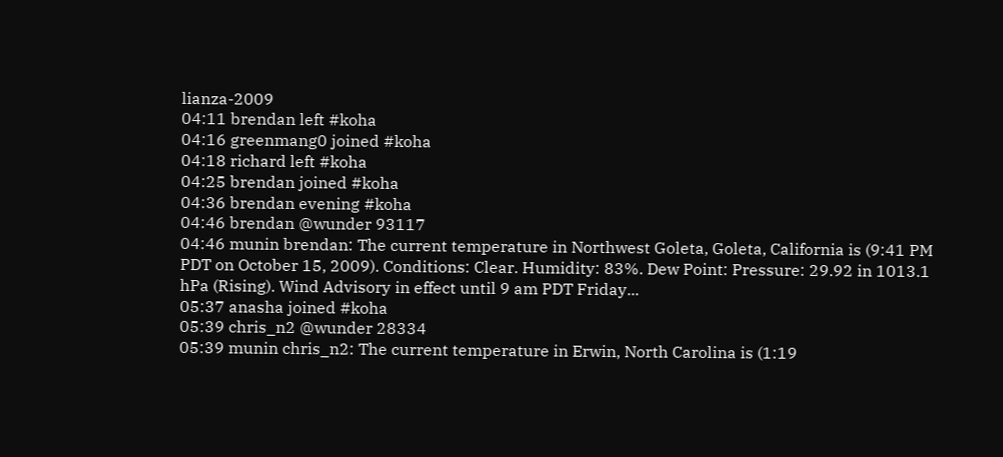lianza-2009
04:11 brendan left #koha
04:16 greenmang0 joined #koha
04:18 richard left #koha
04:25 brendan joined #koha
04:36 brendan evening #koha
04:46 brendan @wunder 93117
04:46 munin brendan: The current temperature in Northwest Goleta, Goleta, California is (9:41 PM PDT on October 15, 2009). Conditions: Clear. Humidity: 83%. Dew Point: Pressure: 29.92 in 1013.1 hPa (Rising). Wind Advisory in effect until 9 am PDT Friday...
05:37 anasha joined #koha
05:39 chris_n2 @wunder 28334
05:39 munin chris_n2: The current temperature in Erwin, North Carolina is (1:19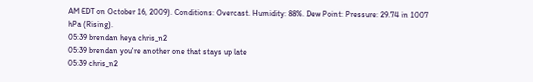AM EDT on October 16, 2009). Conditions: Overcast. Humidity: 88%. Dew Point: Pressure: 29.74 in 1007 hPa (Rising).
05:39 brendan heya chris_n2
05:39 brendan you're another one that stays up late
05:39 chris_n2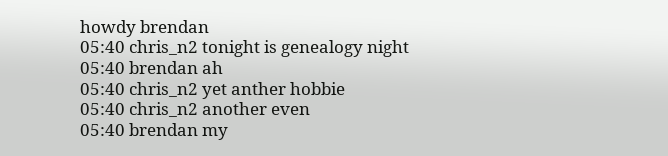howdy brendan
05:40 chris_n2 tonight is genealogy night
05:40 brendan ah
05:40 chris_n2 yet anther hobbie
05:40 chris_n2 another even
05:40 brendan my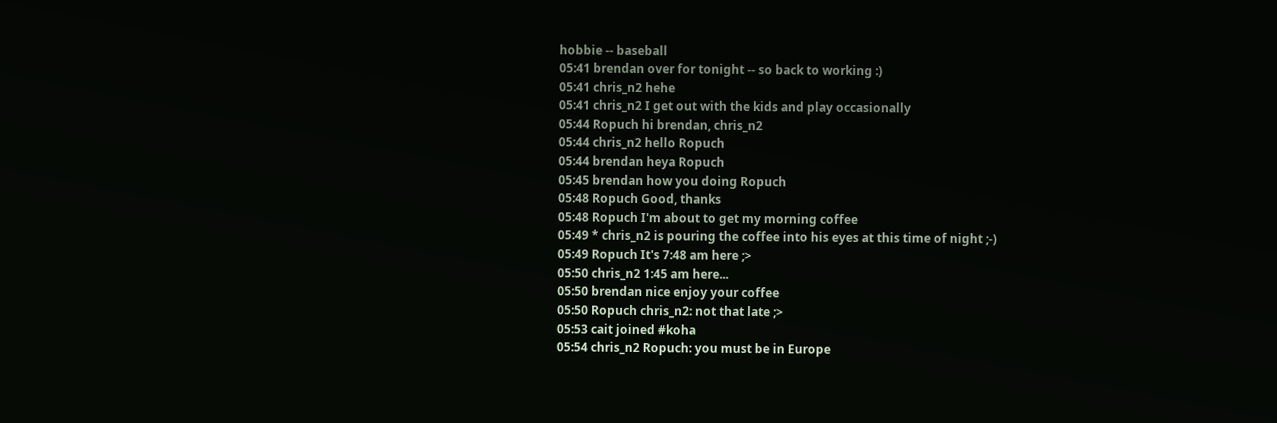hobbie -- baseball
05:41 brendan over for tonight -- so back to working :)
05:41 chris_n2 hehe
05:41 chris_n2 I get out with the kids and play occasionally
05:44 Ropuch hi brendan, chris_n2
05:44 chris_n2 hello Ropuch
05:44 brendan heya Ropuch
05:45 brendan how you doing Ropuch
05:48 Ropuch Good, thanks
05:48 Ropuch I'm about to get my morning coffee
05:49 * chris_n2 is pouring the coffee into his eyes at this time of night ;-)
05:49 Ropuch It's 7:48 am here ;>
05:50 chris_n2 1:45 am here...
05:50 brendan nice enjoy your coffee
05:50 Ropuch chris_n2: not that late ;>
05:53 cait joined #koha
05:54 chris_n2 Ropuch: you must be in Europe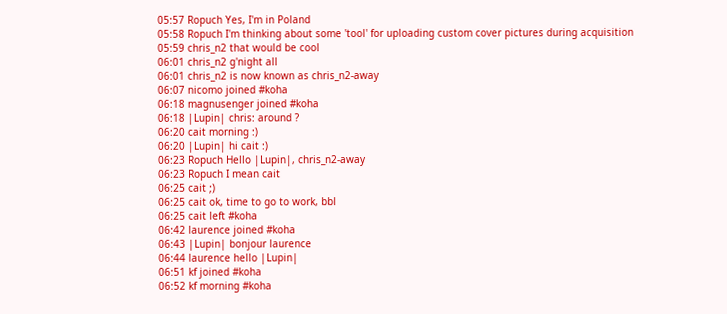05:57 Ropuch Yes, I'm in Poland
05:58 Ropuch I'm thinking about some 'tool' for uploading custom cover pictures during acquisition
05:59 chris_n2 that would be cool
06:01 chris_n2 g'night all
06:01 chris_n2 is now known as chris_n2-away
06:07 nicomo joined #koha
06:18 magnusenger joined #koha
06:18 |Lupin| chris: around ?
06:20 cait morning :)
06:20 |Lupin| hi cait :)
06:23 Ropuch Hello |Lupin|, chris_n2-away
06:23 Ropuch I mean cait
06:25 cait ;)
06:25 cait ok, time to go to work, bbl
06:25 cait left #koha
06:42 laurence joined #koha
06:43 |Lupin| bonjour laurence
06:44 laurence hello |Lupin|
06:51 kf joined #koha
06:52 kf morning #koha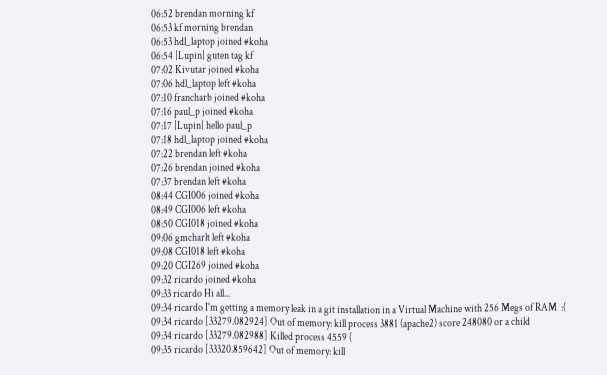06:52 brendan morning kf
06:53 kf morning brendan
06:53 hdl_laptop joined #koha
06:54 |Lupin| guten tag kf
07:02 Kivutar joined #koha
07:06 hdl_laptop left #koha
07:10 francharb joined #koha
07:16 paul_p joined #koha
07:17 |Lupin| hello paul_p
07:18 hdl_laptop joined #koha
07:22 brendan left #koha
07:26 brendan joined #koha
07:37 brendan left #koha
08:44 CGI006 joined #koha
08:49 CGI006 left #koha
08:50 CGI018 joined #koha
09:06 gmcharlt left #koha
09:08 CGI018 left #koha
09:20 CGI269 joined #koha
09:32 ricardo joined #koha
09:33 ricardo Hi all...
09:34 ricardo I'm getting a memory leak in a git installation in a Virtual Machine with 256 Megs of RAM  :(
09:34 ricardo [33279.082924] Out of memory: kill process 3881 (apache2) score 248080 or a child
09:34 ricardo [33279.082988] Killed process 4559 (
09:35 ricardo [33320.859642] Out of memory: kill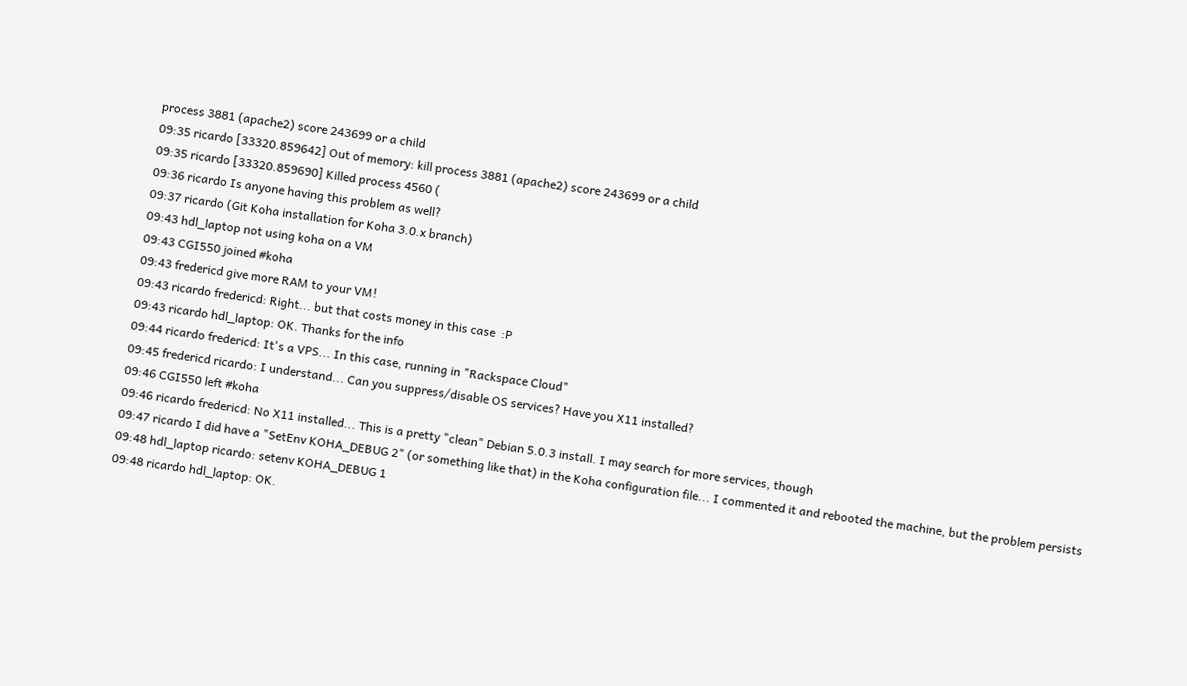process 3881 (apache2) score 243699 or a child
09:35 ricardo [33320.859642] Out of memory: kill process 3881 (apache2) score 243699 or a child
09:35 ricardo [33320.859690] Killed process 4560 (
09:36 ricardo Is anyone having this problem as well?
09:37 ricardo (Git Koha installation for Koha 3.0.x branch)
09:43 hdl_laptop not using koha on a VM
09:43 CGI550 joined #koha
09:43 fredericd give more RAM to your VM!
09:43 ricardo fredericd: Right... but that costs money in this case  :P
09:43 ricardo hdl_laptop: OK. Thanks for the info
09:44 ricardo fredericd: It's a VPS... In this case, running in "Rackspace Cloud"
09:45 fredericd ricardo: I understand... Can you suppress/disable OS services? Have you X11 installed?
09:46 CGI550 left #koha
09:46 ricardo fredericd: No X11 installed... This is a pretty "clean" Debian 5.0.3 install. I may search for more services, though
09:47 ricardo I did have a "SetEnv KOHA_DEBUG 2" (or something like that) in the Koha configuration file... I commented it and rebooted the machine, but the problem persists
09:48 hdl_laptop ricardo: setenv KOHA_DEBUG 1
09:48 ricardo hdl_laptop: OK.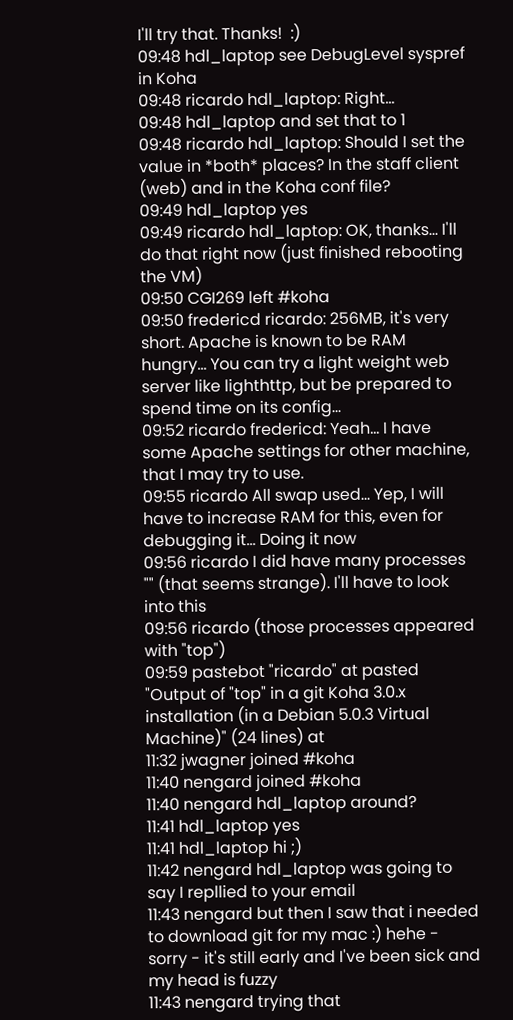I'll try that. Thanks!  :)
09:48 hdl_laptop see DebugLevel syspref in Koha
09:48 ricardo hdl_laptop: Right...
09:48 hdl_laptop and set that to 1
09:48 ricardo hdl_laptop: Should I set the value in *both* places? In the staff client (web) and in the Koha conf file?
09:49 hdl_laptop yes
09:49 ricardo hdl_laptop: OK, thanks... I'll do that right now (just finished rebooting the VM)
09:50 CGI269 left #koha
09:50 fredericd ricardo: 256MB, it's very short. Apache is known to be RAM hungry... You can try a light weight web server like lighthttp, but be prepared to spend time on its config...
09:52 ricardo fredericd: Yeah... I have some Apache settings for other machine, that I may try to use.
09:55 ricardo All swap used... Yep, I will have to increase RAM for this, even for debugging it... Doing it now
09:56 ricardo I did have many processes "" (that seems strange). I'll have to look into this
09:56 ricardo (those processes appeared with "top")
09:59 pastebot "ricardo" at pasted "Output of "top" in a git Koha 3.0.x installation (in a Debian 5.0.3 Virtual Machine)" (24 lines) at
11:32 jwagner joined #koha
11:40 nengard joined #koha
11:40 nengard hdl_laptop around?
11:41 hdl_laptop yes
11:41 hdl_laptop hi ;)
11:42 nengard hdl_laptop was going to say I repllied to your email
11:43 nengard but then I saw that i needed to download git for my mac :) hehe - sorry - it's still early and I've been sick and my head is fuzzy
11:43 nengard trying that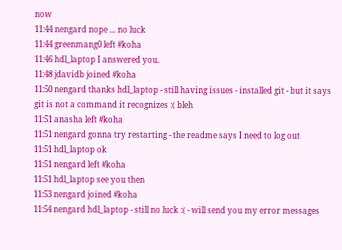now
11:44 nengard nope ... no luck
11:44 greenmang0 left #koha
11:46 hdl_laptop I answered you.
11:48 jdavidb joined #koha
11:50 nengard thanks hdl_laptop - still having issues - installed git - but it says git is not a command it recognizes :( bleh
11:51 anasha left #koha
11:51 nengard gonna try restarting - the readme says I need to log out
11:51 hdl_laptop ok
11:51 nengard left #koha
11:51 hdl_laptop see you then
11:53 nengard joined #koha
11:54 nengard hdl_laptop - still no luck :( - will send you my error messages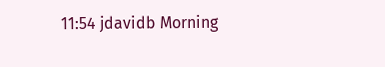11:54 jdavidb Morning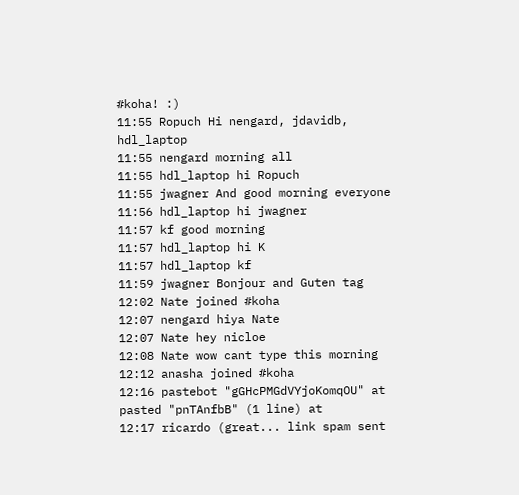#koha! :)
11:55 Ropuch Hi nengard, jdavidb, hdl_laptop
11:55 nengard morning all
11:55 hdl_laptop hi Ropuch
11:55 jwagner And good morning everyone
11:56 hdl_laptop hi jwagner
11:57 kf good morning
11:57 hdl_laptop hi K
11:57 hdl_laptop kf
11:59 jwagner Bonjour and Guten tag
12:02 Nate joined #koha
12:07 nengard hiya Nate
12:07 Nate hey nicloe
12:08 Nate wow cant type this morning
12:12 anasha joined #koha
12:16 pastebot "gGHcPMGdVYjoKomqOU" at pasted "pnTAnfbB" (1 line) at
12:17 ricardo (great... link spam sent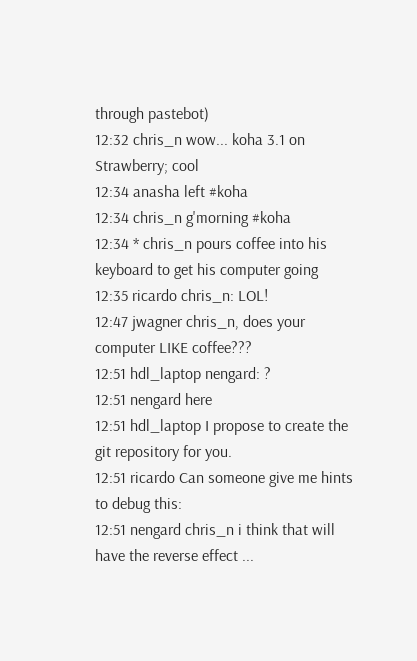through pastebot)
12:32 chris_n wow... koha 3.1 on Strawberry; cool
12:34 anasha left #koha
12:34 chris_n g'morning #koha
12:34 * chris_n pours coffee into his keyboard to get his computer going
12:35 ricardo chris_n: LOL!
12:47 jwagner chris_n, does your computer LIKE coffee???
12:51 hdl_laptop nengard: ?
12:51 nengard here
12:51 hdl_laptop I propose to create the git repository for you.
12:51 ricardo Can someone give me hints to debug this:
12:51 nengard chris_n i think that will have the reverse effect ...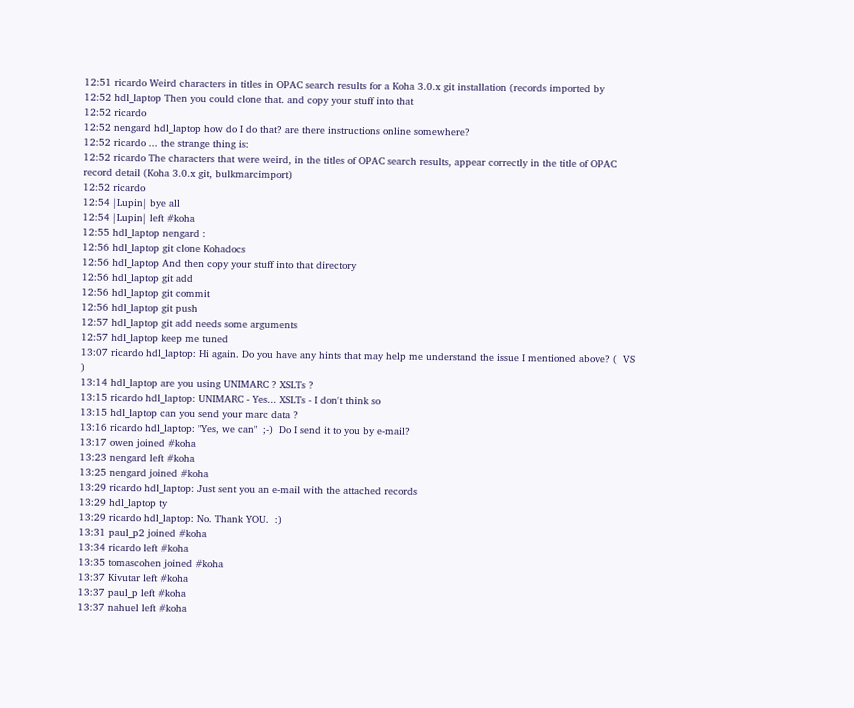12:51 ricardo Weird characters in titles in OPAC search results for a Koha 3.0.x git installation (records imported by
12:52 hdl_laptop Then you could clone that. and copy your stuff into that
12:52 ricardo
12:52 nengard hdl_laptop how do I do that? are there instructions online somewhere?
12:52 ricardo ... the strange thing is:
12:52 ricardo The characters that were weird, in the titles of OPAC search results, appear correctly in the title of OPAC record detail (Koha 3.0.x git, bulkmarcimport)
12:52 ricardo
12:54 |Lupin| bye all
12:54 |Lupin| left #koha
12:55 hdl_laptop nengard :
12:56 hdl_laptop git clone Kohadocs
12:56 hdl_laptop And then copy your stuff into that directory
12:56 hdl_laptop git add
12:56 hdl_laptop git commit
12:56 hdl_laptop git push
12:57 hdl_laptop git add needs some arguments
12:57 hdl_laptop keep me tuned
13:07 ricardo hdl_laptop: Hi again. Do you have any hints that may help me understand the issue I mentioned above? (  VS )
13:14 hdl_laptop are you using UNIMARC ? XSLTs ?
13:15 ricardo hdl_laptop: UNIMARC - Yes... XSLTs - I don't think so
13:15 hdl_laptop can you send your marc data ?
13:16 ricardo hdl_laptop: "Yes, we can"  ;-)  Do I send it to you by e-mail?
13:17 owen joined #koha
13:23 nengard left #koha
13:25 nengard joined #koha
13:29 ricardo hdl_laptop: Just sent you an e-mail with the attached records
13:29 hdl_laptop ty
13:29 ricardo hdl_laptop: No. Thank YOU.  :)
13:31 paul_p2 joined #koha
13:34 ricardo left #koha
13:35 tomascohen joined #koha
13:37 Kivutar left #koha
13:37 paul_p left #koha
13:37 nahuel left #koha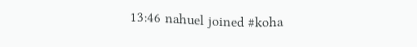13:46 nahuel joined #koha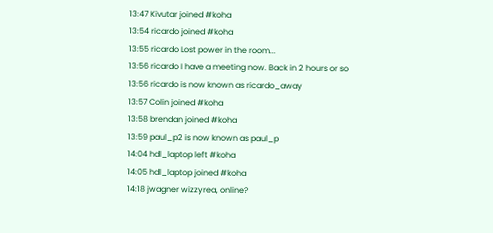13:47 Kivutar joined #koha
13:54 ricardo joined #koha
13:55 ricardo Lost power in the room...
13:56 ricardo I have a meeting now. Back in 2 hours or so
13:56 ricardo is now known as ricardo_away
13:57 Colin joined #koha
13:58 brendan joined #koha
13:59 paul_p2 is now known as paul_p
14:04 hdl_laptop left #koha
14:05 hdl_laptop joined #koha
14:18 jwagner wizzyrea, online?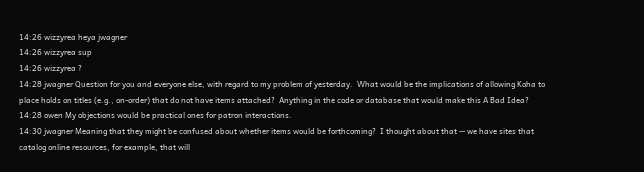14:26 wizzyrea heya jwagner
14:26 wizzyrea sup
14:26 wizzyrea ?
14:28 jwagner Question for you and everyone else, with regard to my problem of yesterday.  What would be the implications of allowing Koha to place holds on titles (e.g., on-order) that do not have items attached?  Anything in the code or database that would make this A Bad Idea?
14:28 owen My objections would be practical ones for patron interactions.
14:30 jwagner Meaning that they might be confused about whether items would be forthcoming?  I thought about that -- we have sites that catalog online resources, for example, that will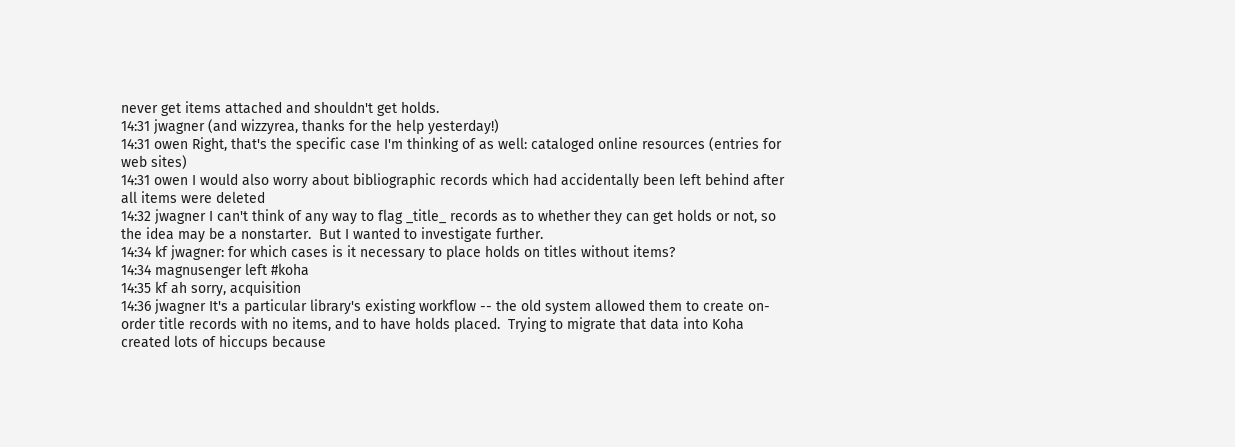never get items attached and shouldn't get holds.
14:31 jwagner (and wizzyrea, thanks for the help yesterday!)
14:31 owen Right, that's the specific case I'm thinking of as well: cataloged online resources (entries for web sites)
14:31 owen I would also worry about bibliographic records which had accidentally been left behind after all items were deleted
14:32 jwagner I can't think of any way to flag _title_ records as to whether they can get holds or not, so the idea may be a nonstarter.  But I wanted to investigate further.
14:34 kf jwagner: for which cases is it necessary to place holds on titles without items?
14:34 magnusenger left #koha
14:35 kf ah sorry, acquisition
14:36 jwagner It's a particular library's existing workflow -- the old system allowed them to create on-order title records with no items, and to have holds placed.  Trying to migrate that data into Koha created lots of hiccups because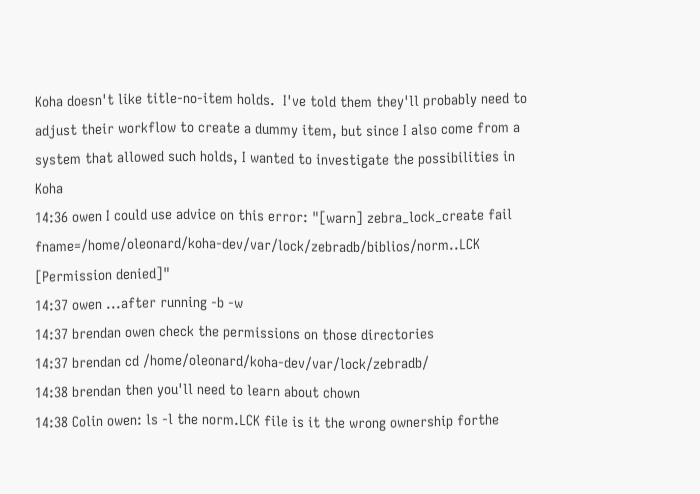Koha doesn't like title-no-item holds.  I've told them they'll probably need to adjust their workflow to create a dummy item, but since I also come from a system that allowed such holds, I wanted to investigate the possibilities in Koha
14:36 owen I could use advice on this error: "[warn] zebra_lock_create fail fname=/home/oleonard/koha-dev/var/lock/zebradb/biblios/norm..LCK [Permission denied]"
14:37 owen ...after running -b -w
14:37 brendan owen check the permissions on those directories
14:37 brendan cd /home/oleonard/koha-dev/var/lock/zebradb/
14:38 brendan then you'll need to learn about chown
14:38 Colin owen: ls -l the norm.LCK file is it the wrong ownership forthe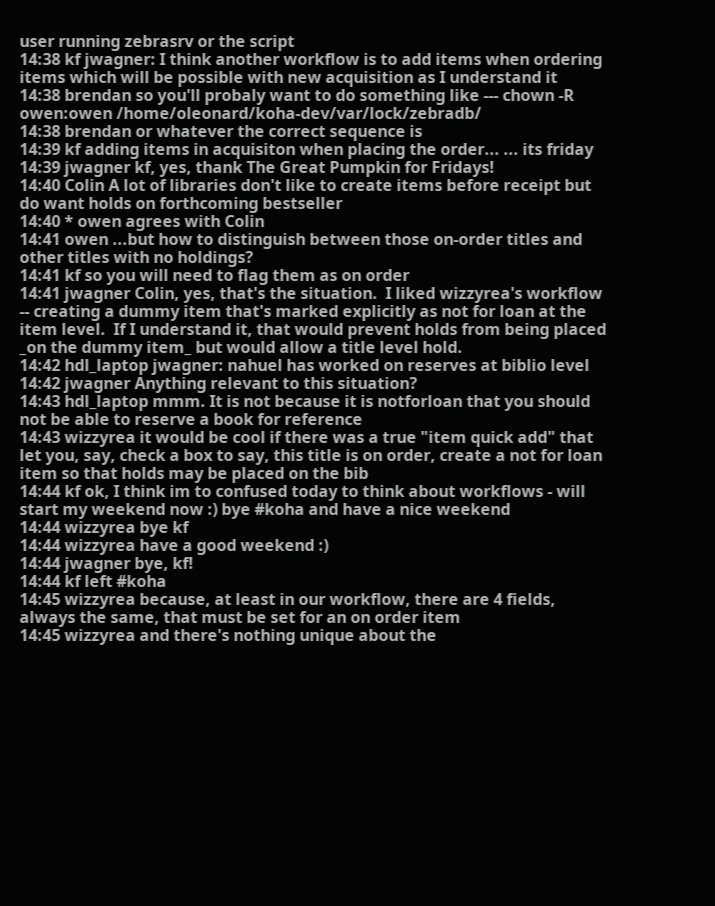user running zebrasrv or the script
14:38 kf jwagner: I think another workflow is to add items when ordering items which will be possible with new acquisition as I understand it
14:38 brendan so you'll probaly want to do something like --- chown -R owen:owen /home/oleonard/koha-dev/var/lock/zebradb/
14:38 brendan or whatever the correct sequence is
14:39 kf adding items in acquisiton when placing the order... ... its friday
14:39 jwagner kf, yes, thank The Great Pumpkin for Fridays!
14:40 Colin A lot of libraries don't like to create items before receipt but do want holds on forthcoming bestseller
14:40 * owen agrees with Colin
14:41 owen ...but how to distinguish between those on-order titles and other titles with no holdings?
14:41 kf so you will need to flag them as on order
14:41 jwagner Colin, yes, that's the situation.  I liked wizzyrea's workflow -- creating a dummy item that's marked explicitly as not for loan at the item level.  If I understand it, that would prevent holds from being placed _on the dummy item_ but would allow a title level hold.
14:42 hdl_laptop jwagner: nahuel has worked on reserves at biblio level
14:42 jwagner Anything relevant to this situation?
14:43 hdl_laptop mmm. It is not because it is notforloan that you should not be able to reserve a book for reference
14:43 wizzyrea it would be cool if there was a true "item quick add" that let you, say, check a box to say, this title is on order, create a not for loan item so that holds may be placed on the bib
14:44 kf ok, I think im to confused today to think about workflows - will start my weekend now :) bye #koha and have a nice weekend
14:44 wizzyrea bye kf
14:44 wizzyrea have a good weekend :)
14:44 jwagner bye, kf!
14:44 kf left #koha
14:45 wizzyrea because, at least in our workflow, there are 4 fields, always the same, that must be set for an on order item
14:45 wizzyrea and there's nothing unique about the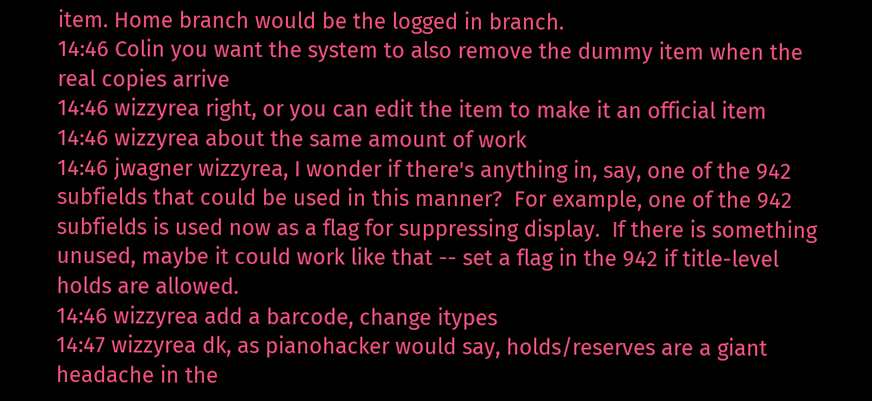item. Home branch would be the logged in branch.
14:46 Colin you want the system to also remove the dummy item when the real copies arrive
14:46 wizzyrea right, or you can edit the item to make it an official item
14:46 wizzyrea about the same amount of work
14:46 jwagner wizzyrea, I wonder if there's anything in, say, one of the 942 subfields that could be used in this manner?  For example, one of the 942 subfields is used now as a flag for suppressing display.  If there is something unused, maybe it could work like that -- set a flag in the 942 if title-level holds are allowed.
14:46 wizzyrea add a barcode, change itypes
14:47 wizzyrea dk, as pianohacker would say, holds/reserves are a giant headache in the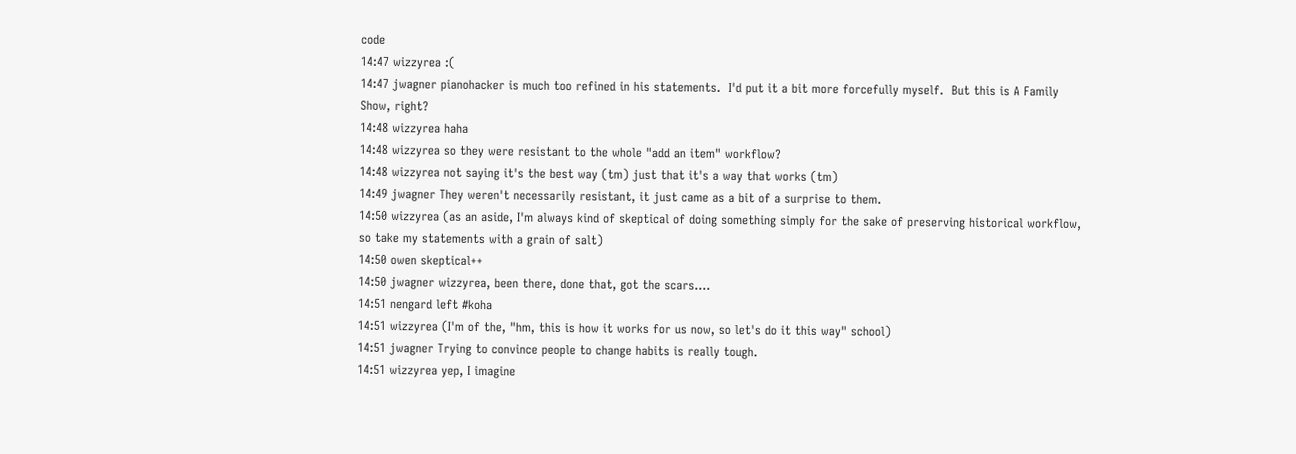code
14:47 wizzyrea :(
14:47 jwagner pianohacker is much too refined in his statements.  I'd put it a bit more forcefully myself.  But this is A Family Show, right?
14:48 wizzyrea haha
14:48 wizzyrea so they were resistant to the whole "add an item" workflow?
14:48 wizzyrea not saying it's the best way (tm) just that it's a way that works (tm)
14:49 jwagner They weren't necessarily resistant, it just came as a bit of a surprise to them.
14:50 wizzyrea (as an aside, I'm always kind of skeptical of doing something simply for the sake of preserving historical workflow, so take my statements with a grain of salt)
14:50 owen skeptical++
14:50 jwagner wizzyrea, been there, done that, got the scars....
14:51 nengard left #koha
14:51 wizzyrea (I'm of the, "hm, this is how it works for us now, so let's do it this way" school)
14:51 jwagner Trying to convince people to change habits is really tough.
14:51 wizzyrea yep, I imagine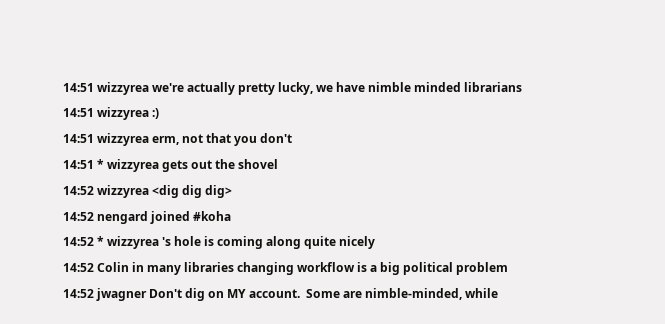14:51 wizzyrea we're actually pretty lucky, we have nimble minded librarians
14:51 wizzyrea :)
14:51 wizzyrea erm, not that you don't
14:51 * wizzyrea gets out the shovel
14:52 wizzyrea <dig dig dig>
14:52 nengard joined #koha
14:52 * wizzyrea 's hole is coming along quite nicely
14:52 Colin in many libraries changing workflow is a big political problem
14:52 jwagner Don't dig on MY account.  Some are nimble-minded, while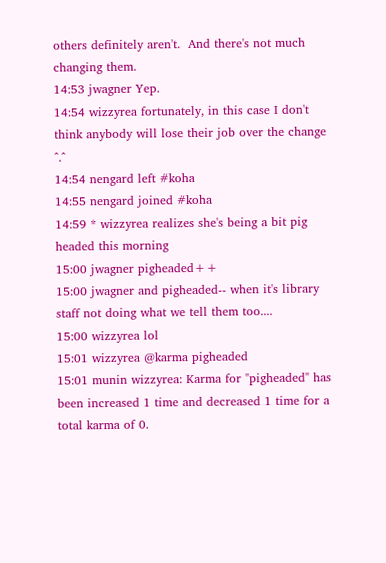others definitely aren't.  And there's not much changing them.
14:53 jwagner Yep.
14:54 wizzyrea fortunately, in this case I don't think anybody will lose their job over the change ^.^
14:54 nengard left #koha
14:55 nengard joined #koha
14:59 * wizzyrea realizes she's being a bit pig headed this morning
15:00 jwagner pigheaded++
15:00 jwagner and pigheaded-- when it's library staff not doing what we tell them too....
15:00 wizzyrea lol
15:01 wizzyrea @karma pigheaded
15:01 munin wizzyrea: Karma for "pigheaded" has been increased 1 time and decreased 1 time for a total karma of 0.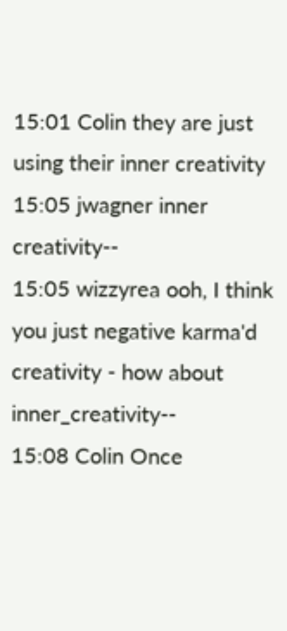15:01 Colin they are just using their inner creativity
15:05 jwagner inner creativity--
15:05 wizzyrea ooh, I think you just negative karma'd creativity - how about inner_creativity--
15:08 Colin Once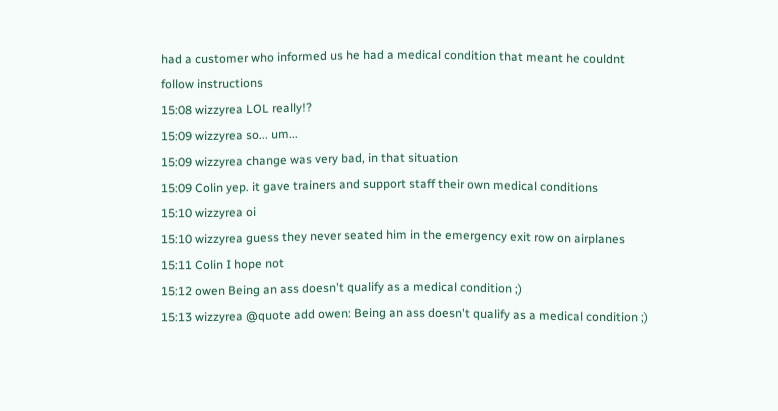had a customer who informed us he had a medical condition that meant he couldnt follow instructions
15:08 wizzyrea LOL really!?
15:09 wizzyrea so... um...
15:09 wizzyrea change was very bad, in that situation
15:09 Colin yep. it gave trainers and support staff their own medical conditions
15:10 wizzyrea oi
15:10 wizzyrea guess they never seated him in the emergency exit row on airplanes
15:11 Colin I hope not
15:12 owen Being an ass doesn't qualify as a medical condition ;)
15:13 wizzyrea @quote add owen: Being an ass doesn't qualify as a medical condition ;)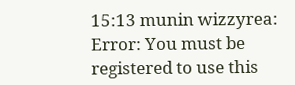15:13 munin wizzyrea: Error: You must be registered to use this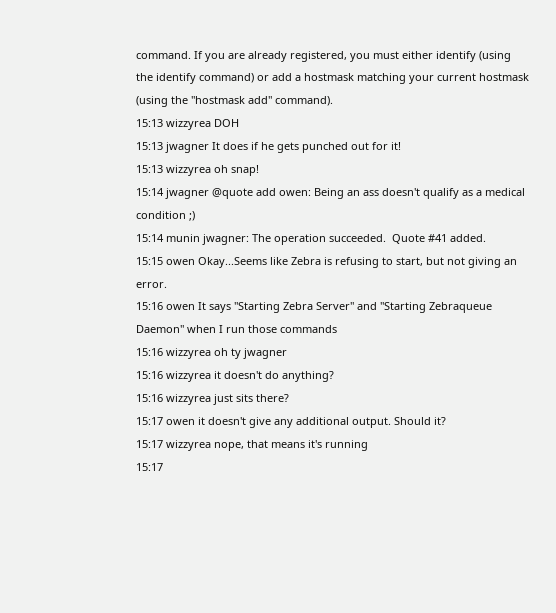command. If you are already registered, you must either identify (using the identify command) or add a hostmask matching your current hostmask (using the "hostmask add" command).
15:13 wizzyrea DOH
15:13 jwagner It does if he gets punched out for it!
15:13 wizzyrea oh snap!
15:14 jwagner @quote add owen: Being an ass doesn't qualify as a medical condition ;)
15:14 munin jwagner: The operation succeeded.  Quote #41 added.
15:15 owen Okay...Seems like Zebra is refusing to start, but not giving an error.
15:16 owen It says "Starting Zebra Server" and "Starting Zebraqueue Daemon" when I run those commands
15:16 wizzyrea oh ty jwagner
15:16 wizzyrea it doesn't do anything?
15:16 wizzyrea just sits there?
15:17 owen it doesn't give any additional output. Should it?
15:17 wizzyrea nope, that means it's running
15:17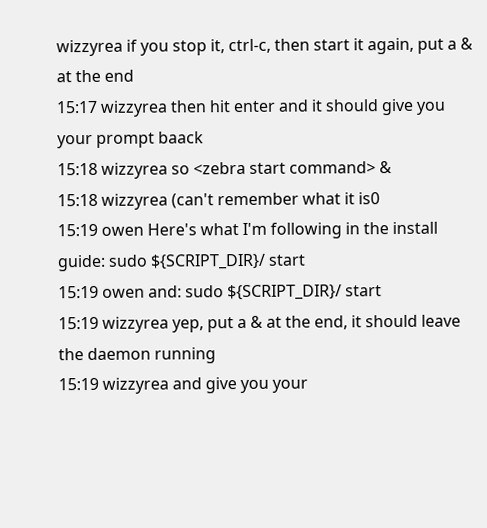wizzyrea if you stop it, ctrl-c, then start it again, put a & at the end
15:17 wizzyrea then hit enter and it should give you your prompt baack
15:18 wizzyrea so <zebra start command> &
15:18 wizzyrea (can't remember what it is0
15:19 owen Here's what I'm following in the install guide: sudo ${SCRIPT_DIR}/ start
15:19 owen and: sudo ${SCRIPT_DIR}/ start
15:19 wizzyrea yep, put a & at the end, it should leave the daemon running
15:19 wizzyrea and give you your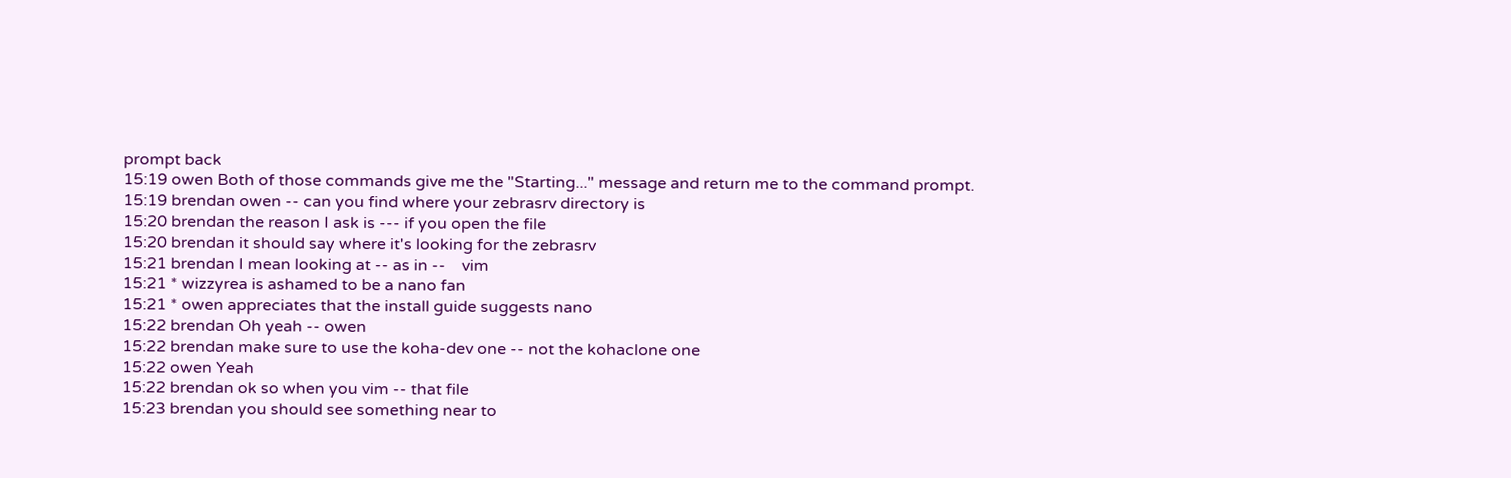prompt back
15:19 owen Both of those commands give me the "Starting..." message and return me to the command prompt.
15:19 brendan owen -- can you find where your zebrasrv directory is
15:20 brendan the reason I ask is --- if you open the file
15:20 brendan it should say where it's looking for the zebrasrv
15:21 brendan I mean looking at -- as in --    vim
15:21 * wizzyrea is ashamed to be a nano fan
15:21 * owen appreciates that the install guide suggests nano
15:22 brendan Oh yeah -- owen
15:22 brendan make sure to use the koha-dev one -- not the kohaclone one
15:22 owen Yeah
15:22 brendan ok so when you vim -- that file
15:23 brendan you should see something near to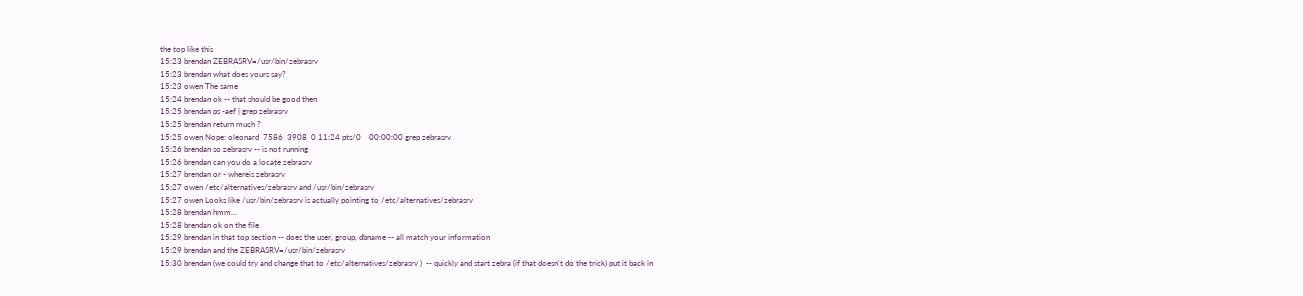the top like this
15:23 brendan ZEBRASRV=/usr/bin/zebrasrv
15:23 brendan what does yours say?
15:23 owen The same
15:24 brendan ok -- that should be good then
15:25 brendan ps -aef | grep zebrasrv
15:25 brendan return much ?
15:25 owen Nope: oleonard  7586  3908  0 11:24 pts/0    00:00:00 grep zebrasrv
15:26 brendan so zebrasrv -- is not running
15:26 brendan can you do a locate zebrasrv
15:27 brendan or - whereis zebrasrv
15:27 owen /etc/alternatives/zebrasrv and /usr/bin/zebrasrv
15:27 owen Looks like /usr/bin/zebrasrv is actually pointing to /etc/alternatives/zebrasrv
15:28 brendan hmm...
15:28 brendan ok on the file
15:29 brendan in that top section -- does the user, group, dbname -- all match your information
15:29 brendan and the ZEBRASRV=/usr/bin/zebrasrv
15:30 brendan (we could try and change that to /etc/alternatives/zebrasrv )  -- quickly and start zebra (if that doesn't do the trick) put it back in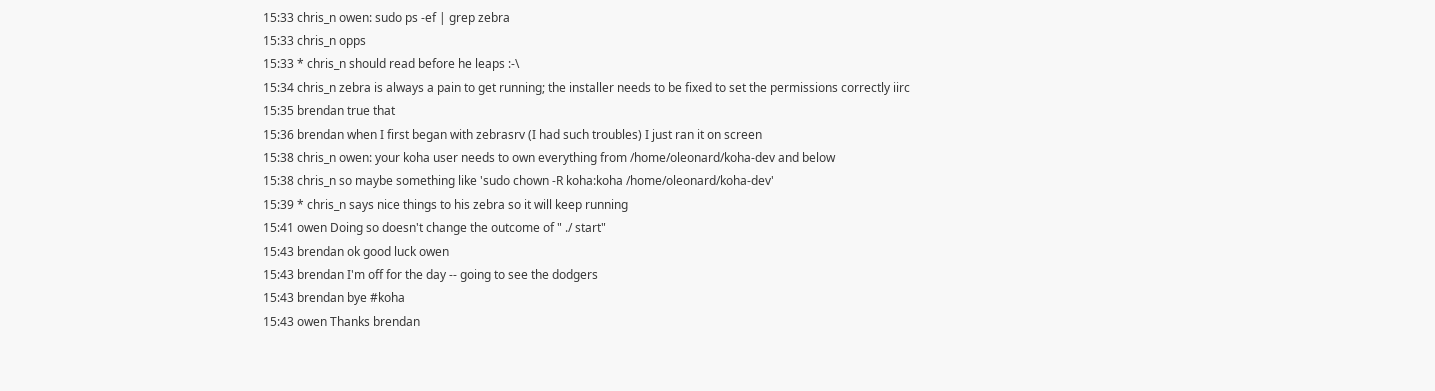15:33 chris_n owen: sudo ps -ef | grep zebra
15:33 chris_n opps
15:33 * chris_n should read before he leaps :-\
15:34 chris_n zebra is always a pain to get running; the installer needs to be fixed to set the permissions correctly iirc
15:35 brendan true that
15:36 brendan when I first began with zebrasrv (I had such troubles) I just ran it on screen
15:38 chris_n owen: your koha user needs to own everything from /home/oleonard/koha-dev and below
15:38 chris_n so maybe something like 'sudo chown -R koha:koha /home/oleonard/koha-dev'
15:39 * chris_n says nice things to his zebra so it will keep running
15:41 owen Doing so doesn't change the outcome of " ./ start"
15:43 brendan ok good luck owen
15:43 brendan I'm off for the day -- going to see the dodgers
15:43 brendan bye #koha
15:43 owen Thanks brendan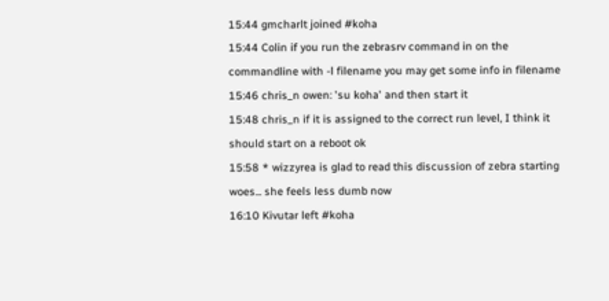15:44 gmcharlt joined #koha
15:44 Colin if you run the zebrasrv command in on the commandline with -l filename you may get some info in filename
15:46 chris_n owen: 'su koha' and then start it
15:48 chris_n if it is assigned to the correct run level, I think it should start on a reboot ok
15:58 * wizzyrea is glad to read this discussion of zebra starting woes... she feels less dumb now
16:10 Kivutar left #koha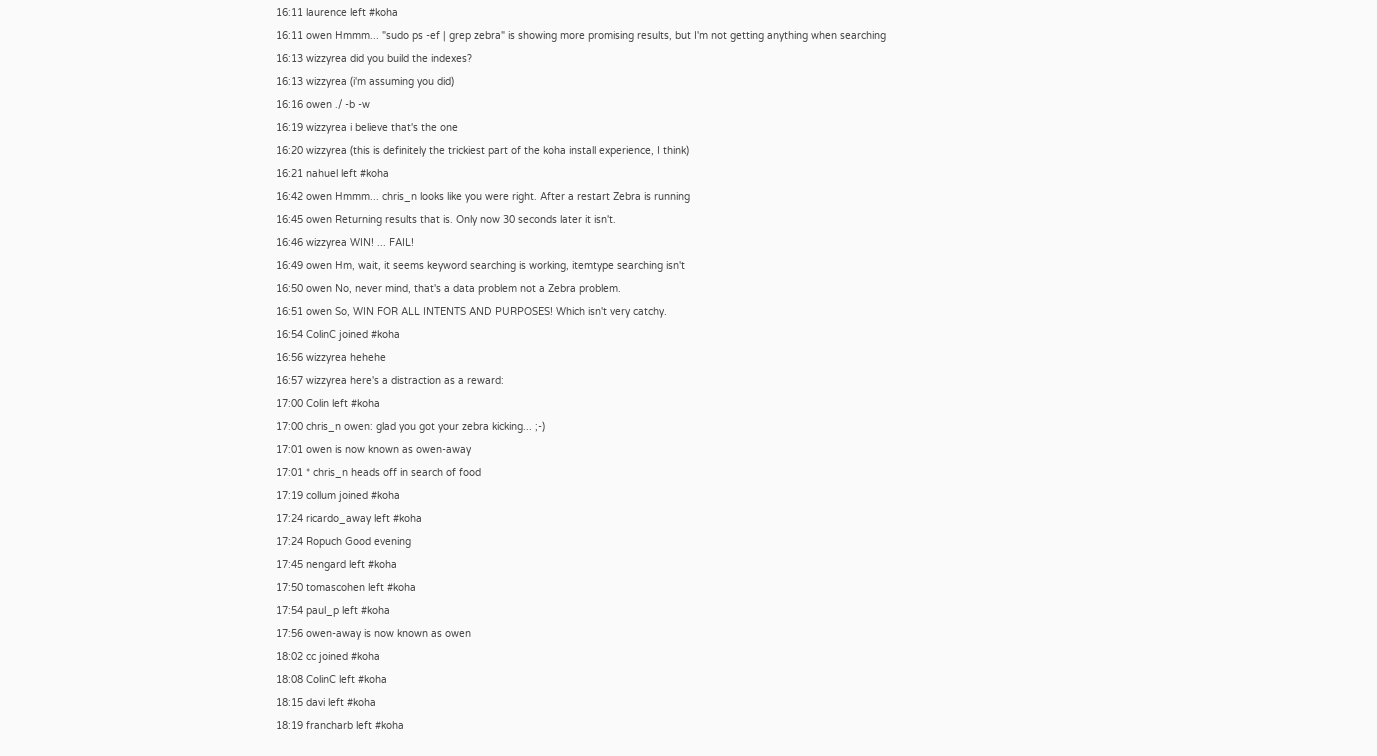16:11 laurence left #koha
16:11 owen Hmmm... "sudo ps -ef | grep zebra" is showing more promising results, but I'm not getting anything when searching
16:13 wizzyrea did you build the indexes?
16:13 wizzyrea (i'm assuming you did)
16:16 owen ./ -b -w
16:19 wizzyrea i believe that's the one
16:20 wizzyrea (this is definitely the trickiest part of the koha install experience, I think)
16:21 nahuel left #koha
16:42 owen Hmmm... chris_n looks like you were right. After a restart Zebra is running
16:45 owen Returning results that is. Only now 30 seconds later it isn't.
16:46 wizzyrea WIN! ... FAIL!
16:49 owen Hm, wait, it seems keyword searching is working, itemtype searching isn't
16:50 owen No, never mind, that's a data problem not a Zebra problem.
16:51 owen So, WIN FOR ALL INTENTS AND PURPOSES! Which isn't very catchy.
16:54 ColinC joined #koha
16:56 wizzyrea hehehe
16:57 wizzyrea here's a distraction as a reward:
17:00 Colin left #koha
17:00 chris_n owen: glad you got your zebra kicking... ;-)
17:01 owen is now known as owen-away
17:01 * chris_n heads off in search of food
17:19 collum joined #koha
17:24 ricardo_away left #koha
17:24 Ropuch Good evening
17:45 nengard left #koha
17:50 tomascohen left #koha
17:54 paul_p left #koha
17:56 owen-away is now known as owen
18:02 cc joined #koha
18:08 ColinC left #koha
18:15 davi left #koha
18:19 francharb left #koha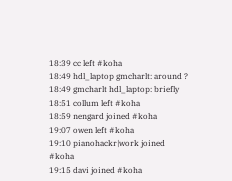18:39 cc left #koha
18:49 hdl_laptop gmcharlt: around ?
18:49 gmcharlt hdl_laptop: briefly
18:51 collum left #koha
18:59 nengard joined #koha
19:07 owen left #koha
19:10 pianohackr|work joined #koha
19:15 davi joined #koha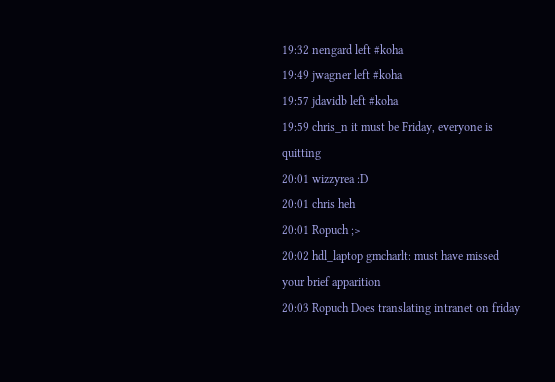19:32 nengard left #koha
19:49 jwagner left #koha
19:57 jdavidb left #koha
19:59 chris_n it must be Friday, everyone is quitting
20:01 wizzyrea :D
20:01 chris heh
20:01 Ropuch ;>
20:02 hdl_laptop gmcharlt: must have missed your brief apparition
20:03 Ropuch Does translating intranet on friday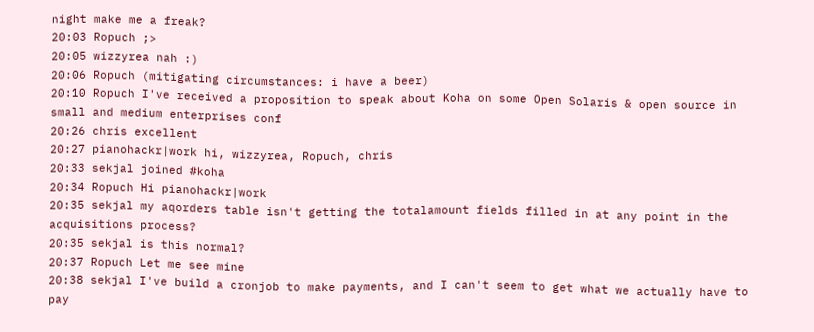night make me a freak?
20:03 Ropuch ;>
20:05 wizzyrea nah :)
20:06 Ropuch (mitigating circumstances: i have a beer)
20:10 Ropuch I've received a proposition to speak about Koha on some Open Solaris & open source in small and medium enterprises conf
20:26 chris excellent
20:27 pianohackr|work hi, wizzyrea, Ropuch, chris
20:33 sekjal joined #koha
20:34 Ropuch Hi pianohackr|work
20:35 sekjal my aqorders table isn't getting the totalamount fields filled in at any point in the acquisitions process?
20:35 sekjal is this normal?
20:37 Ropuch Let me see mine
20:38 sekjal I've build a cronjob to make payments, and I can't seem to get what we actually have to pay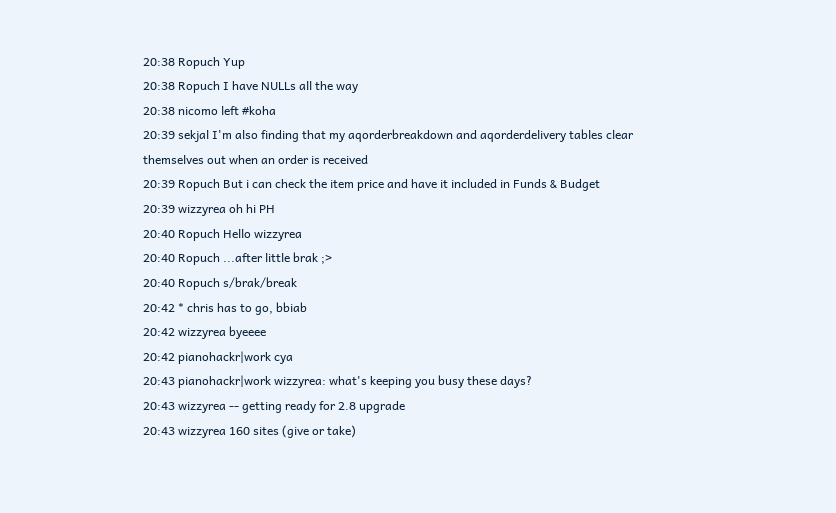20:38 Ropuch Yup
20:38 Ropuch I have NULLs all the way
20:38 nicomo left #koha
20:39 sekjal I'm also finding that my aqorderbreakdown and aqorderdelivery tables clear themselves out when an order is received
20:39 Ropuch But i can check the item price and have it included in Funds & Budget
20:39 wizzyrea oh hi PH
20:40 Ropuch Hello wizzyrea
20:40 Ropuch ...after little brak ;>
20:40 Ropuch s/brak/break
20:42 * chris has to go, bbiab
20:42 wizzyrea byeeee
20:42 pianohackr|work cya
20:43 pianohackr|work wizzyrea: what's keeping you busy these days?
20:43 wizzyrea -- getting ready for 2.8 upgrade
20:43 wizzyrea 160 sites (give or take)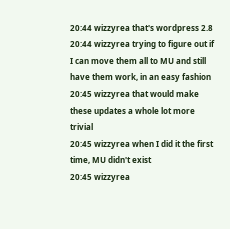20:44 wizzyrea that's wordpress 2.8
20:44 wizzyrea trying to figure out if I can move them all to MU and still have them work, in an easy fashion
20:45 wizzyrea that would make these updates a whole lot more trivial
20:45 wizzyrea when I did it the first time, MU didn't exist
20:45 wizzyrea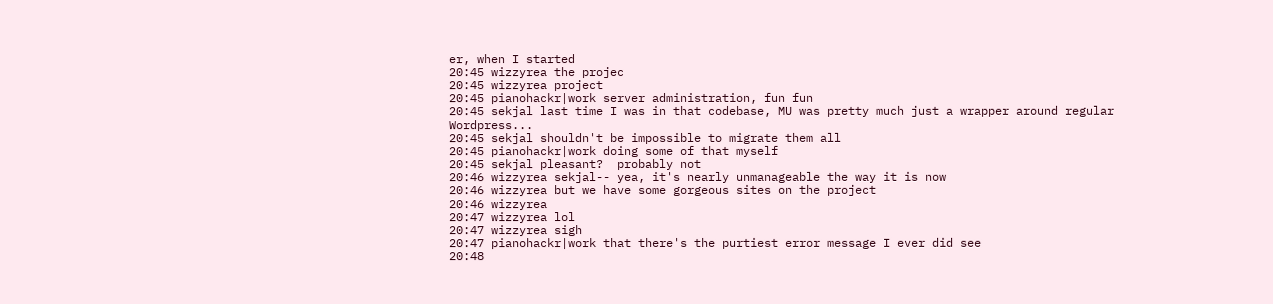er, when I started
20:45 wizzyrea the projec
20:45 wizzyrea project
20:45 pianohackr|work server administration, fun fun
20:45 sekjal last time I was in that codebase, MU was pretty much just a wrapper around regular Wordpress...
20:45 sekjal shouldn't be impossible to migrate them all
20:45 pianohackr|work doing some of that myself
20:45 sekjal pleasant?  probably not
20:46 wizzyrea sekjal-- yea, it's nearly unmanageable the way it is now
20:46 wizzyrea but we have some gorgeous sites on the project
20:46 wizzyrea
20:47 wizzyrea lol
20:47 wizzyrea sigh
20:47 pianohackr|work that there's the purtiest error message I ever did see
20:48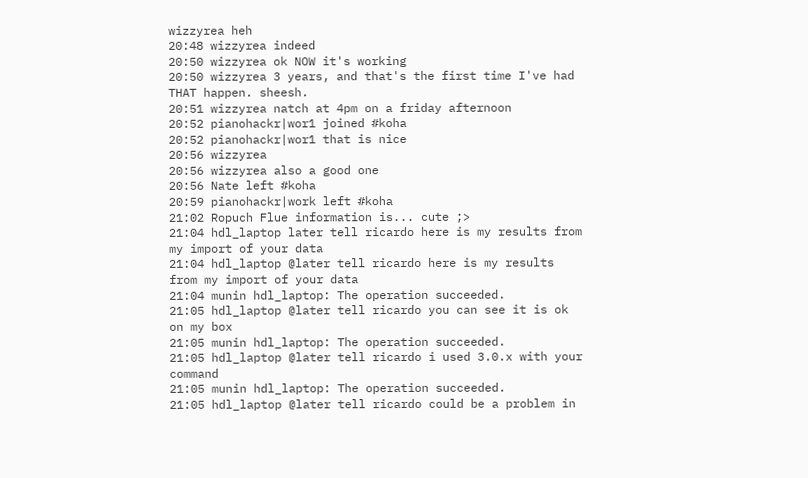wizzyrea heh
20:48 wizzyrea indeed
20:50 wizzyrea ok NOW it's working
20:50 wizzyrea 3 years, and that's the first time I've had THAT happen. sheesh.
20:51 wizzyrea natch at 4pm on a friday afternoon
20:52 pianohackr|wor1 joined #koha
20:52 pianohackr|wor1 that is nice
20:56 wizzyrea
20:56 wizzyrea also a good one
20:56 Nate left #koha
20:59 pianohackr|work left #koha
21:02 Ropuch Flue information is... cute ;>
21:04 hdl_laptop later tell ricardo here is my results from my import of your data
21:04 hdl_laptop @later tell ricardo here is my results from my import of your data
21:04 munin hdl_laptop: The operation succeeded.
21:05 hdl_laptop @later tell ricardo you can see it is ok on my box
21:05 munin hdl_laptop: The operation succeeded.
21:05 hdl_laptop @later tell ricardo i used 3.0.x with your command
21:05 munin hdl_laptop: The operation succeeded.
21:05 hdl_laptop @later tell ricardo could be a problem in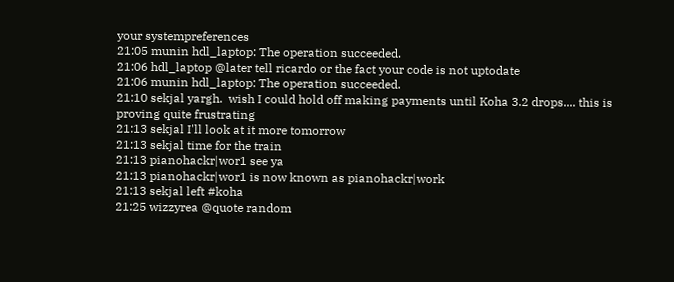your systempreferences
21:05 munin hdl_laptop: The operation succeeded.
21:06 hdl_laptop @later tell ricardo or the fact your code is not uptodate
21:06 munin hdl_laptop: The operation succeeded.
21:10 sekjal yargh.  wish I could hold off making payments until Koha 3.2 drops.... this is proving quite frustrating
21:13 sekjal I'll look at it more tomorrow
21:13 sekjal time for the train
21:13 pianohackr|wor1 see ya
21:13 pianohackr|wor1 is now known as pianohackr|work
21:13 sekjal left #koha
21:25 wizzyrea @quote random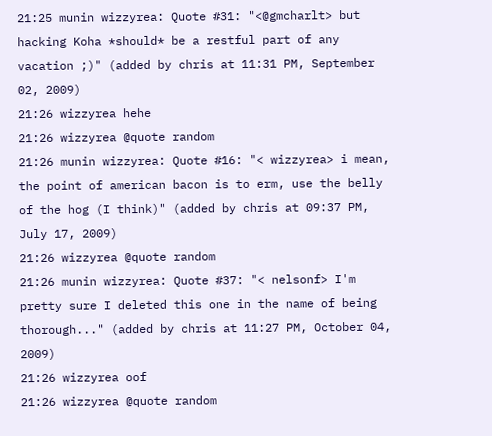21:25 munin wizzyrea: Quote #31: "<@gmcharlt> but hacking Koha *should* be a restful part of any vacation ;)" (added by chris at 11:31 PM, September 02, 2009)
21:26 wizzyrea hehe
21:26 wizzyrea @quote random
21:26 munin wizzyrea: Quote #16: "< wizzyrea> i mean, the point of american bacon is to erm, use the belly of the hog (I think)" (added by chris at 09:37 PM, July 17, 2009)
21:26 wizzyrea @quote random
21:26 munin wizzyrea: Quote #37: "< nelsonf> I'm pretty sure I deleted this one in the name of being thorough..." (added by chris at 11:27 PM, October 04, 2009)
21:26 wizzyrea oof
21:26 wizzyrea @quote random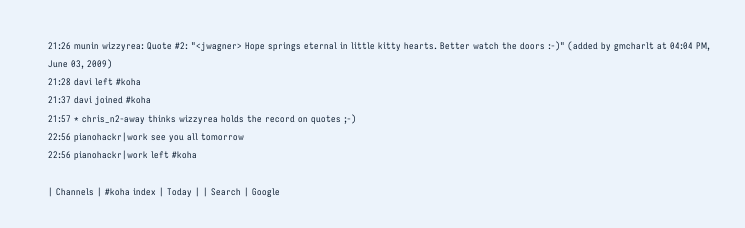21:26 munin wizzyrea: Quote #2: "<jwagner> Hope springs eternal in little kitty hearts. Better watch the doors :-)" (added by gmcharlt at 04:04 PM, June 03, 2009)
21:28 davi left #koha
21:37 davi joined #koha
21:57 * chris_n2-away thinks wizzyrea holds the record on quotes ;-)
22:56 pianohackr|work see you all tomorrow
22:56 pianohackr|work left #koha

| Channels | #koha index | Today | | Search | Google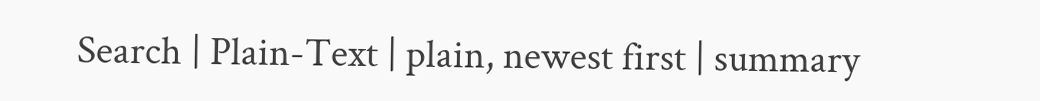Search | Plain-Text | plain, newest first | summary